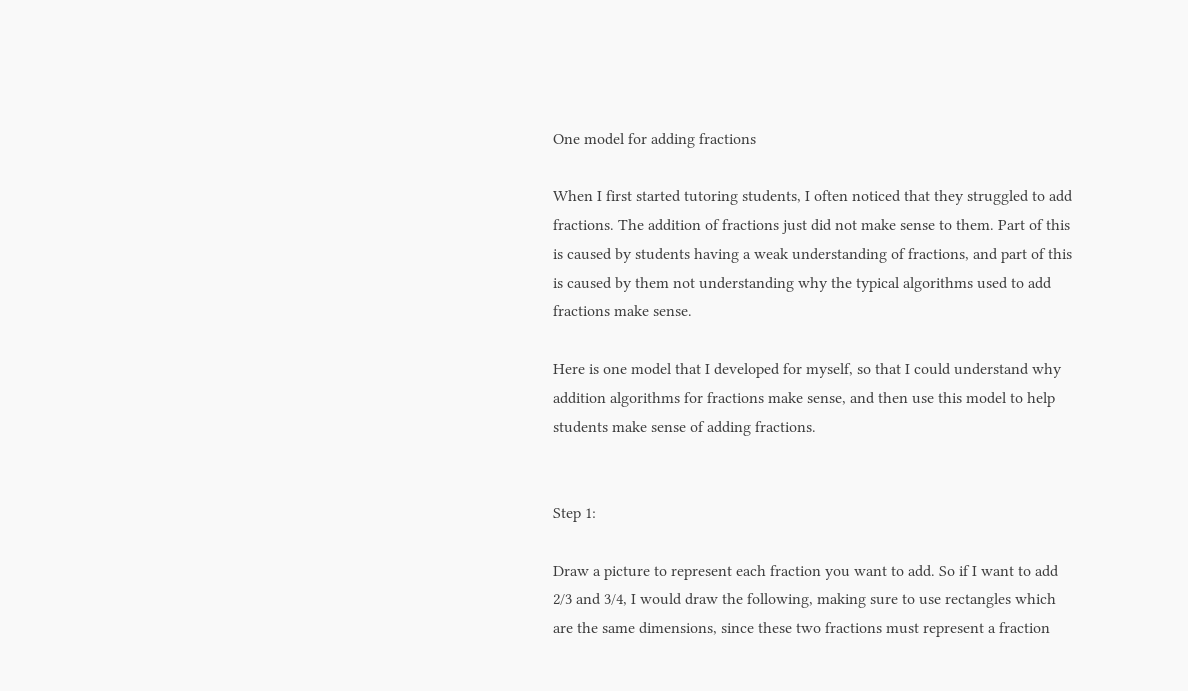One model for adding fractions

When I first started tutoring students, I often noticed that they struggled to add fractions. The addition of fractions just did not make sense to them. Part of this is caused by students having a weak understanding of fractions, and part of this is caused by them not understanding why the typical algorithms used to add fractions make sense.

Here is one model that I developed for myself, so that I could understand why addition algorithms for fractions make sense, and then use this model to help students make sense of adding fractions.


Step 1:

Draw a picture to represent each fraction you want to add. So if I want to add 2/3 and 3/4, I would draw the following, making sure to use rectangles which are the same dimensions, since these two fractions must represent a fraction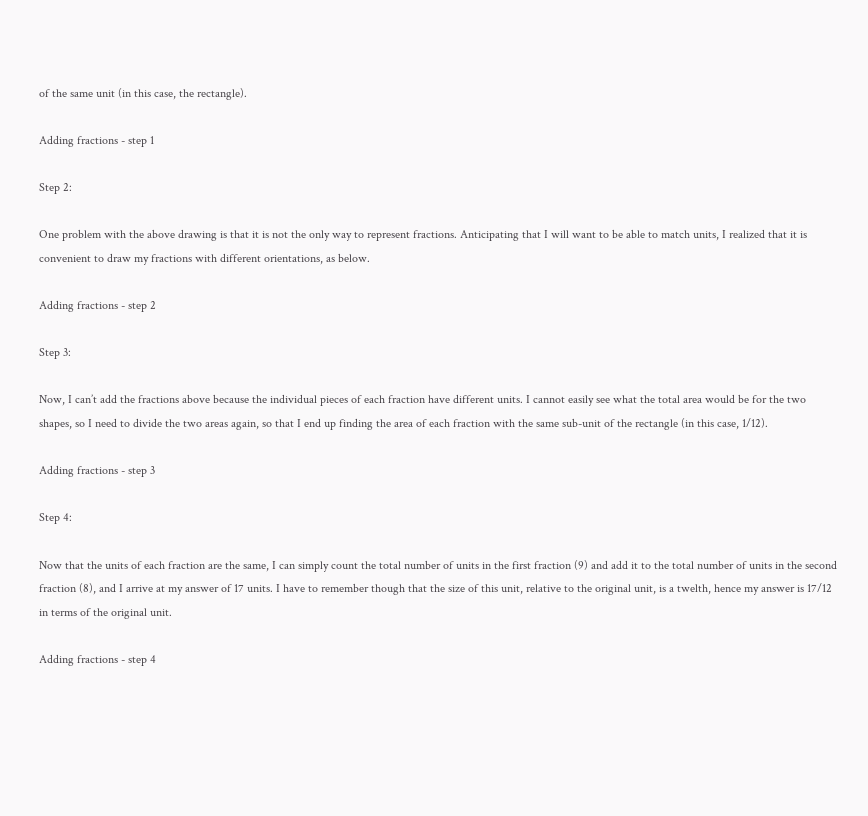of the same unit (in this case, the rectangle).

Adding fractions - step 1

Step 2:

One problem with the above drawing is that it is not the only way to represent fractions. Anticipating that I will want to be able to match units, I realized that it is convenient to draw my fractions with different orientations, as below.

Adding fractions - step 2

Step 3:

Now, I can’t add the fractions above because the individual pieces of each fraction have different units. I cannot easily see what the total area would be for the two shapes, so I need to divide the two areas again, so that I end up finding the area of each fraction with the same sub-unit of the rectangle (in this case, 1/12).

Adding fractions - step 3

Step 4:

Now that the units of each fraction are the same, I can simply count the total number of units in the first fraction (9) and add it to the total number of units in the second fraction (8), and I arrive at my answer of 17 units. I have to remember though that the size of this unit, relative to the original unit, is a twelth, hence my answer is 17/12 in terms of the original unit.

Adding fractions - step 4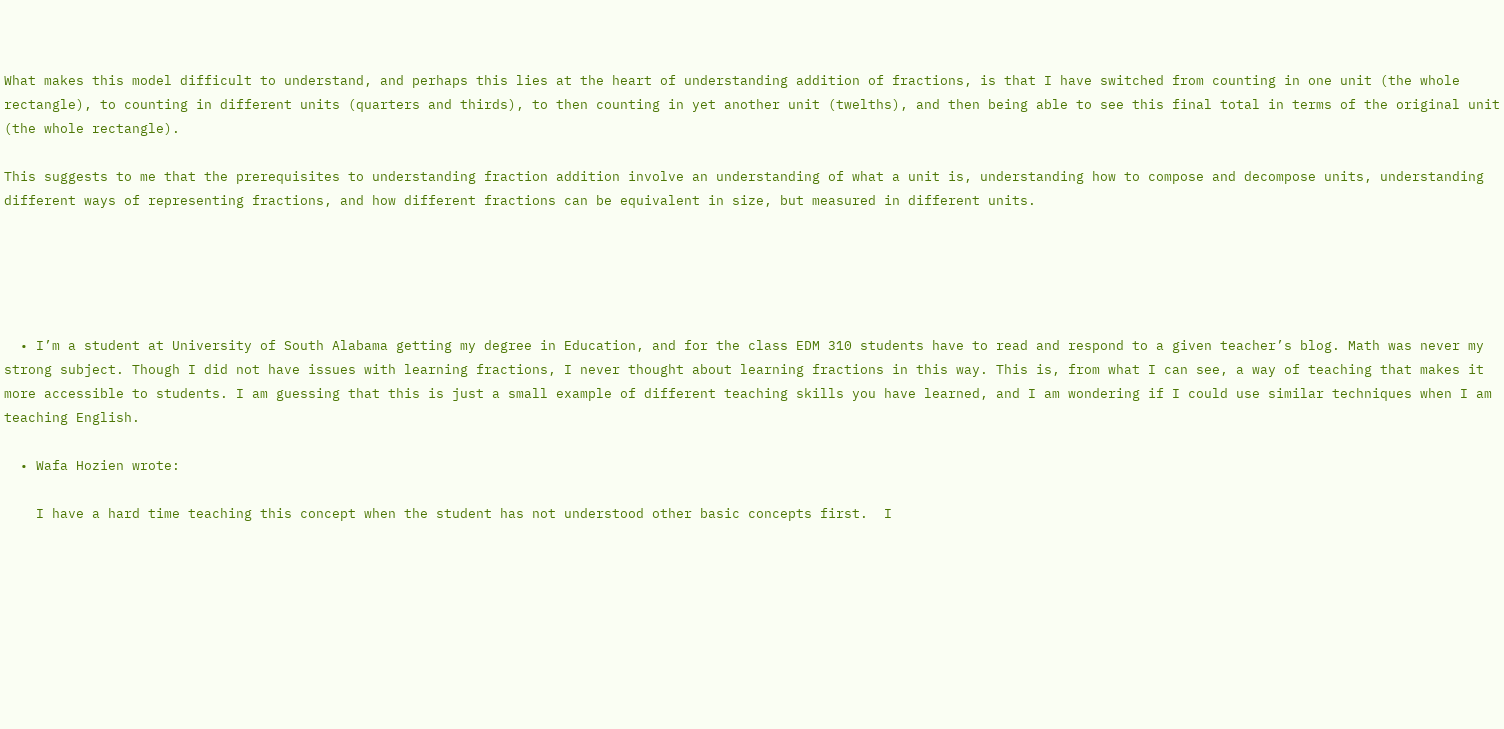What makes this model difficult to understand, and perhaps this lies at the heart of understanding addition of fractions, is that I have switched from counting in one unit (the whole rectangle), to counting in different units (quarters and thirds), to then counting in yet another unit (twelths), and then being able to see this final total in terms of the original unit (the whole rectangle).

This suggests to me that the prerequisites to understanding fraction addition involve an understanding of what a unit is, understanding how to compose and decompose units, understanding different ways of representing fractions, and how different fractions can be equivalent in size, but measured in different units.





  • I’m a student at University of South Alabama getting my degree in Education, and for the class EDM 310 students have to read and respond to a given teacher’s blog. Math was never my strong subject. Though I did not have issues with learning fractions, I never thought about learning fractions in this way. This is, from what I can see, a way of teaching that makes it more accessible to students. I am guessing that this is just a small example of different teaching skills you have learned, and I am wondering if I could use similar techniques when I am teaching English.

  • Wafa Hozien wrote:

    I have a hard time teaching this concept when the student has not understood other basic concepts first.  I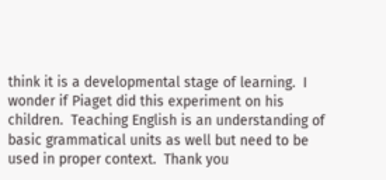think it is a developmental stage of learning.  I wonder if Piaget did this experiment on his children.  Teaching English is an understanding of basic grammatical units as well but need to be used in proper context.  Thank you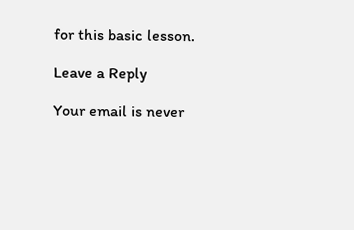for this basic lesson.

Leave a Reply

Your email is never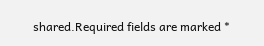shared.Required fields are marked *